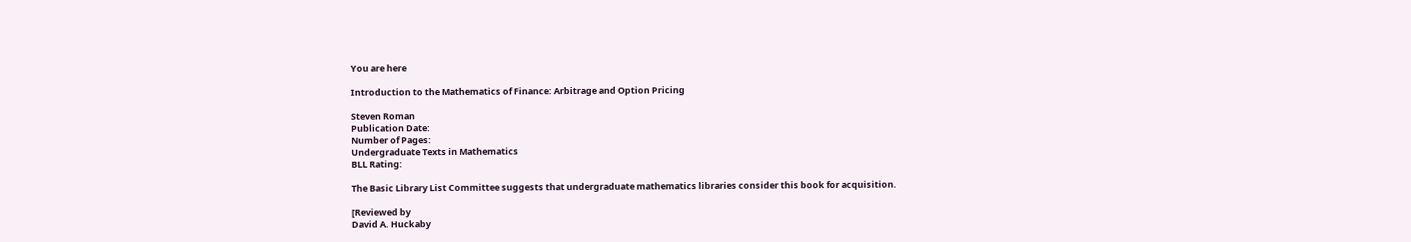You are here

Introduction to the Mathematics of Finance: Arbitrage and Option Pricing

Steven Roman
Publication Date:
Number of Pages:
Undergraduate Texts in Mathematics
BLL Rating:

The Basic Library List Committee suggests that undergraduate mathematics libraries consider this book for acquisition.

[Reviewed by
David A. Huckaby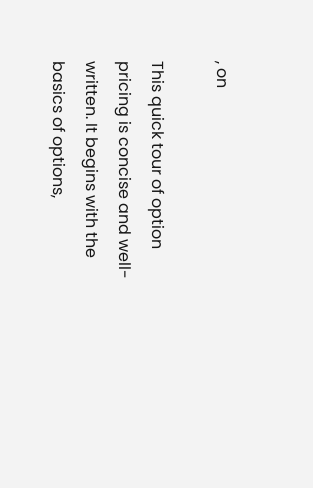, on

This quick tour of option pricing is concise and well-written. It begins with the basics of options,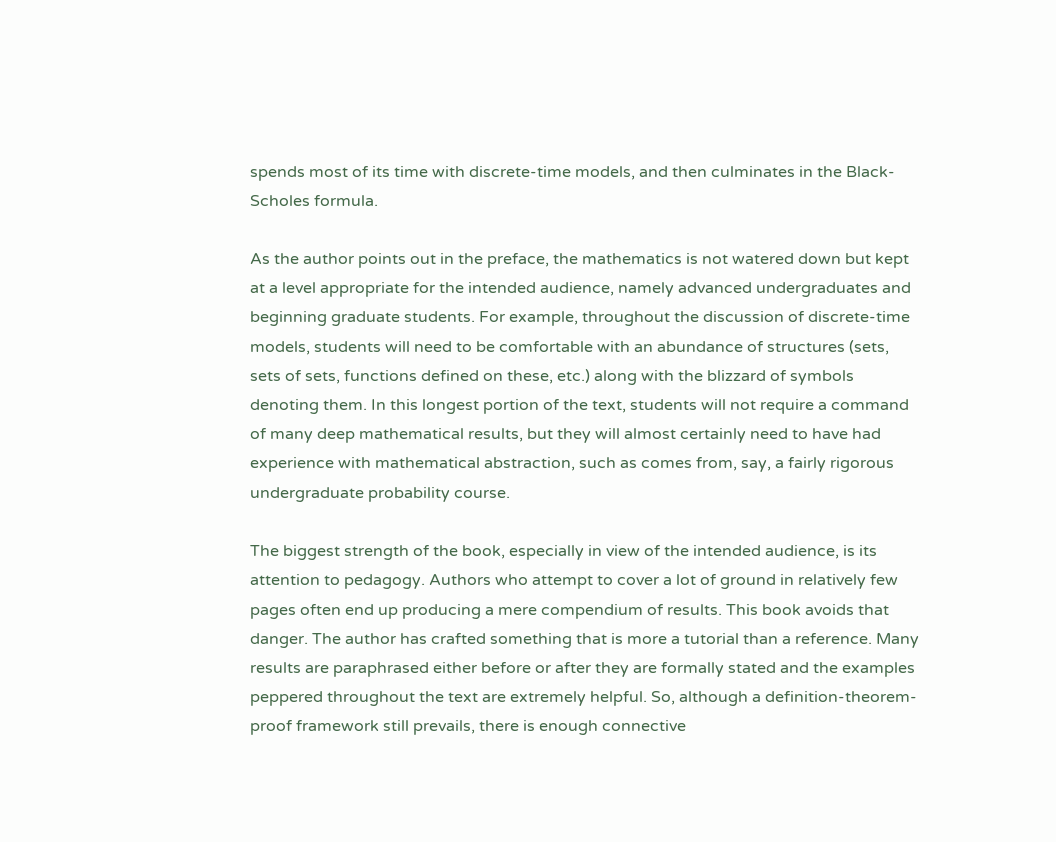spends most of its time with discrete-time models, and then culminates in the Black-Scholes formula.

As the author points out in the preface, the mathematics is not watered down but kept at a level appropriate for the intended audience, namely advanced undergraduates and beginning graduate students. For example, throughout the discussion of discrete-time models, students will need to be comfortable with an abundance of structures (sets, sets of sets, functions defined on these, etc.) along with the blizzard of symbols denoting them. In this longest portion of the text, students will not require a command of many deep mathematical results, but they will almost certainly need to have had experience with mathematical abstraction, such as comes from, say, a fairly rigorous undergraduate probability course.

The biggest strength of the book, especially in view of the intended audience, is its attention to pedagogy. Authors who attempt to cover a lot of ground in relatively few pages often end up producing a mere compendium of results. This book avoids that danger. The author has crafted something that is more a tutorial than a reference. Many results are paraphrased either before or after they are formally stated and the examples peppered throughout the text are extremely helpful. So, although a definition-theorem-proof framework still prevails, there is enough connective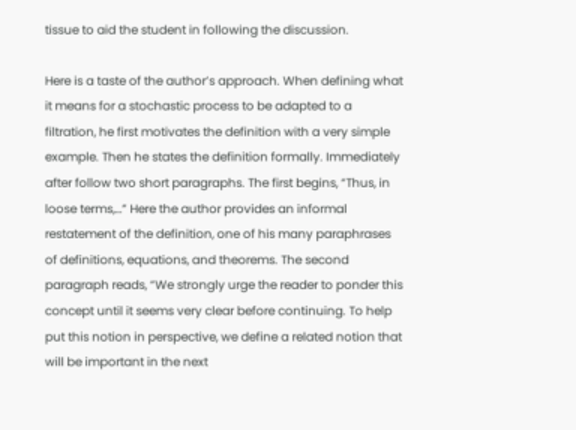tissue to aid the student in following the discussion.

Here is a taste of the author’s approach. When defining what it means for a stochastic process to be adapted to a filtration, he first motivates the definition with a very simple example. Then he states the definition formally. Immediately after follow two short paragraphs. The first begins, “Thus, in loose terms,…” Here the author provides an informal restatement of the definition, one of his many paraphrases of definitions, equations, and theorems. The second paragraph reads, “We strongly urge the reader to ponder this concept until it seems very clear before continuing. To help put this notion in perspective, we define a related notion that will be important in the next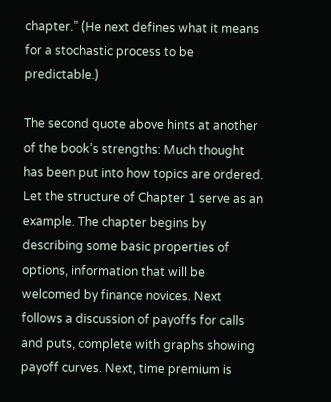chapter.” (He next defines what it means for a stochastic process to be predictable.)

The second quote above hints at another of the book’s strengths: Much thought has been put into how topics are ordered. Let the structure of Chapter 1 serve as an example. The chapter begins by describing some basic properties of options, information that will be welcomed by finance novices. Next follows a discussion of payoffs for calls and puts, complete with graphs showing payoff curves. Next, time premium is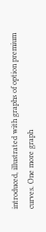introduced, illustrated with graphs of option premium curves. One more graph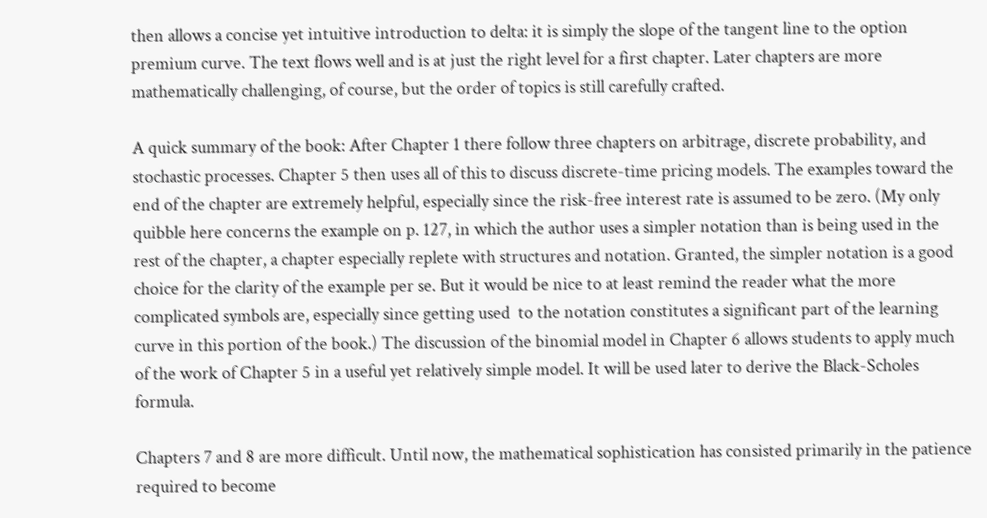then allows a concise yet intuitive introduction to delta: it is simply the slope of the tangent line to the option premium curve. The text flows well and is at just the right level for a first chapter. Later chapters are more mathematically challenging, of course, but the order of topics is still carefully crafted.

A quick summary of the book: After Chapter 1 there follow three chapters on arbitrage, discrete probability, and stochastic processes. Chapter 5 then uses all of this to discuss discrete-time pricing models. The examples toward the end of the chapter are extremely helpful, especially since the risk-free interest rate is assumed to be zero. (My only quibble here concerns the example on p. 127, in which the author uses a simpler notation than is being used in the rest of the chapter, a chapter especially replete with structures and notation. Granted, the simpler notation is a good choice for the clarity of the example per se. But it would be nice to at least remind the reader what the more complicated symbols are, especially since getting used  to the notation constitutes a significant part of the learning curve in this portion of the book.) The discussion of the binomial model in Chapter 6 allows students to apply much of the work of Chapter 5 in a useful yet relatively simple model. It will be used later to derive the Black-Scholes formula.

Chapters 7 and 8 are more difficult. Until now, the mathematical sophistication has consisted primarily in the patience required to become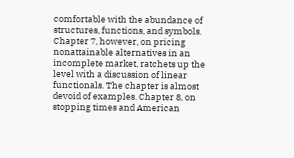comfortable with the abundance of structures, functions, and symbols. Chapter 7, however, on pricing nonattainable alternatives in an incomplete market, ratchets up the level with a discussion of linear functionals. The chapter is almost devoid of examples. Chapter 8, on stopping times and American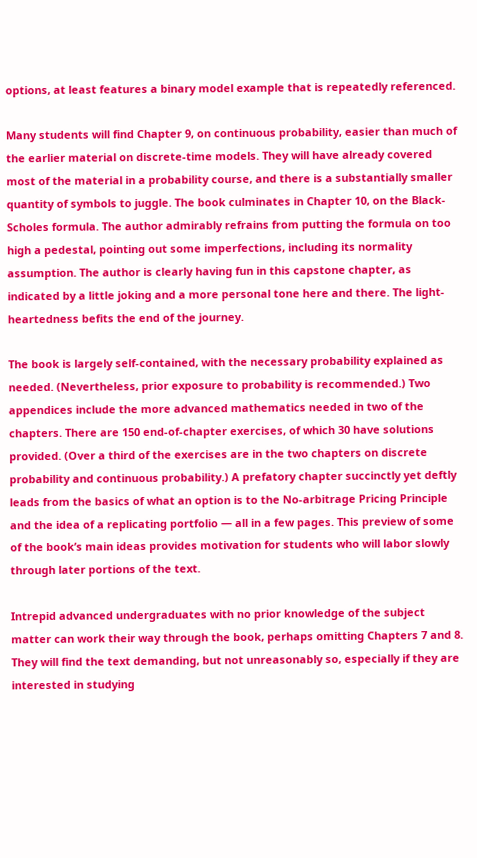options, at least features a binary model example that is repeatedly referenced.

Many students will find Chapter 9, on continuous probability, easier than much of the earlier material on discrete-time models. They will have already covered most of the material in a probability course, and there is a substantially smaller quantity of symbols to juggle. The book culminates in Chapter 10, on the Black-Scholes formula. The author admirably refrains from putting the formula on too high a pedestal, pointing out some imperfections, including its normality assumption. The author is clearly having fun in this capstone chapter, as indicated by a little joking and a more personal tone here and there. The light-heartedness befits the end of the journey.

The book is largely self-contained, with the necessary probability explained as needed. (Nevertheless, prior exposure to probability is recommended.) Two appendices include the more advanced mathematics needed in two of the chapters. There are 150 end-of-chapter exercises, of which 30 have solutions provided. (Over a third of the exercises are in the two chapters on discrete probability and continuous probability.) A prefatory chapter succinctly yet deftly leads from the basics of what an option is to the No-arbitrage Pricing Principle and the idea of a replicating portfolio — all in a few pages. This preview of some of the book’s main ideas provides motivation for students who will labor slowly through later portions of the text.

Intrepid advanced undergraduates with no prior knowledge of the subject matter can work their way through the book, perhaps omitting Chapters 7 and 8. They will find the text demanding, but not unreasonably so, especially if they are interested in studying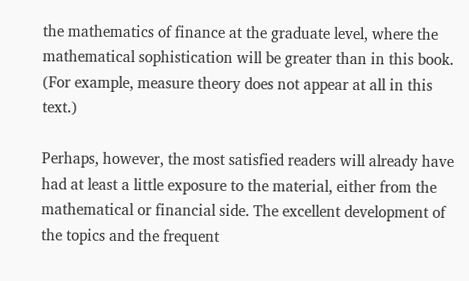the mathematics of finance at the graduate level, where the mathematical sophistication will be greater than in this book. (For example, measure theory does not appear at all in this text.)

Perhaps, however, the most satisfied readers will already have had at least a little exposure to the material, either from the mathematical or financial side. The excellent development of the topics and the frequent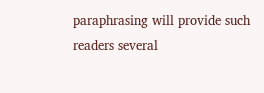paraphrasing will provide such readers several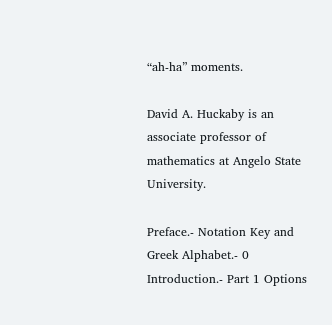“ah-ha” moments.

David A. Huckaby is an associate professor of mathematics at Angelo State University.

Preface.- Notation Key and Greek Alphabet.- 0 Introduction.- Part 1 Options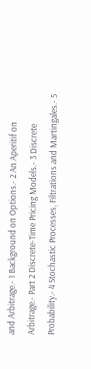and Arbitrage.- 1 Background on Options.- 2 An Aperitif on Arbitrage.- Part 2 Discrete-Time Pricing Models.- 3 Discrete Probability.- 4 Stochastic Processes, Filtrations and Martingales.- 5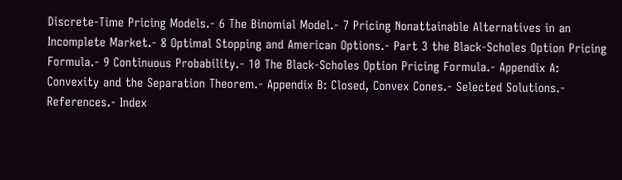Discrete-Time Pricing Models.- 6 The Binomial Model.- 7 Pricing Nonattainable Alternatives in an Incomplete Market.- 8 Optimal Stopping and American Options.- Part 3 the Black-Scholes Option Pricing Formula.- 9 Continuous Probability.- 10 The Black-Scholes Option Pricing Formula.- Appendix A: Convexity and the Separation Theorem.- Appendix B: Closed, Convex Cones.- Selected Solutions.- References.- Index